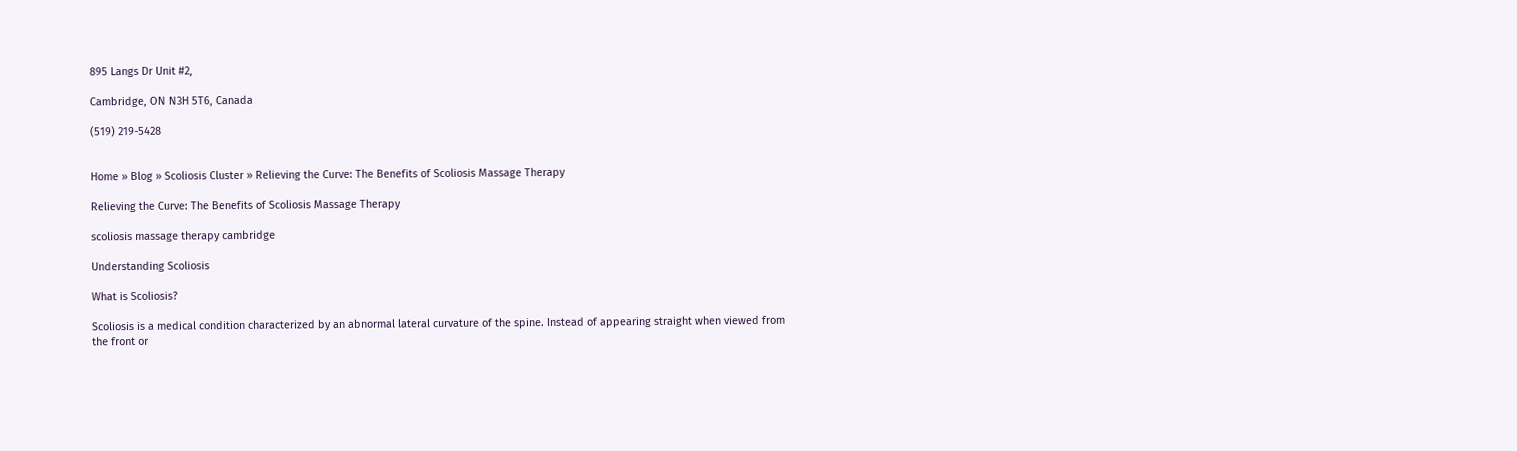895 Langs Dr Unit #2,

Cambridge, ON N3H 5T6, Canada

(519) 219-5428


Home » Blog » Scoliosis Cluster » Relieving the Curve: The Benefits of Scoliosis Massage Therapy

Relieving the Curve: The Benefits of Scoliosis Massage Therapy

scoliosis massage therapy cambridge

Understanding Scoliosis

What is Scoliosis?

Scoliosis is a medical condition characterized by an abnormal lateral curvature of the spine. Instead of appearing straight when viewed from the front or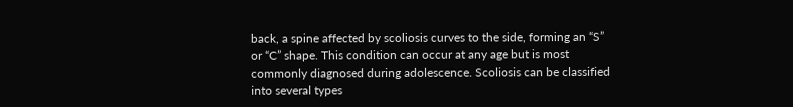back, a spine affected by scoliosis curves to the side, forming an “S” or “C” shape. This condition can occur at any age but is most commonly diagnosed during adolescence. Scoliosis can be classified into several types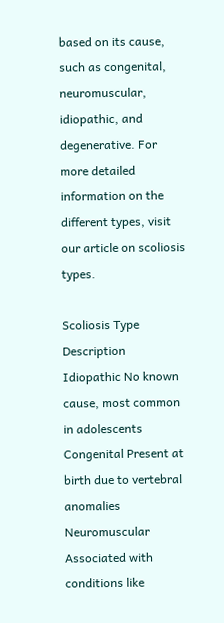based on its cause, such as congenital, neuromuscular, idiopathic, and degenerative. For more detailed information on the different types, visit our article on scoliosis types.

Scoliosis Type Description
Idiopathic No known cause, most common in adolescents
Congenital Present at birth due to vertebral anomalies
Neuromuscular Associated with conditions like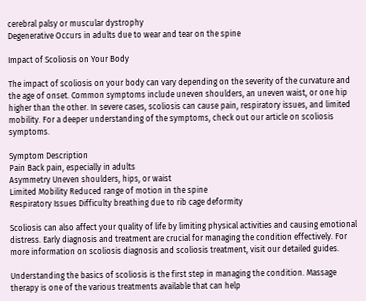cerebral palsy or muscular dystrophy
Degenerative Occurs in adults due to wear and tear on the spine

Impact of Scoliosis on Your Body

The impact of scoliosis on your body can vary depending on the severity of the curvature and the age of onset. Common symptoms include uneven shoulders, an uneven waist, or one hip higher than the other. In severe cases, scoliosis can cause pain, respiratory issues, and limited mobility. For a deeper understanding of the symptoms, check out our article on scoliosis symptoms.

Symptom Description
Pain Back pain, especially in adults
Asymmetry Uneven shoulders, hips, or waist
Limited Mobility Reduced range of motion in the spine
Respiratory Issues Difficulty breathing due to rib cage deformity

Scoliosis can also affect your quality of life by limiting physical activities and causing emotional distress. Early diagnosis and treatment are crucial for managing the condition effectively. For more information on scoliosis diagnosis and scoliosis treatment, visit our detailed guides.

Understanding the basics of scoliosis is the first step in managing the condition. Massage therapy is one of the various treatments available that can help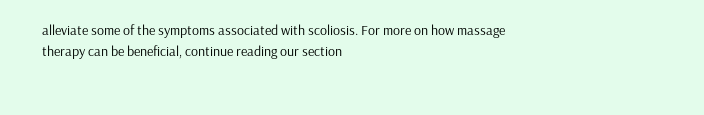alleviate some of the symptoms associated with scoliosis. For more on how massage therapy can be beneficial, continue reading our section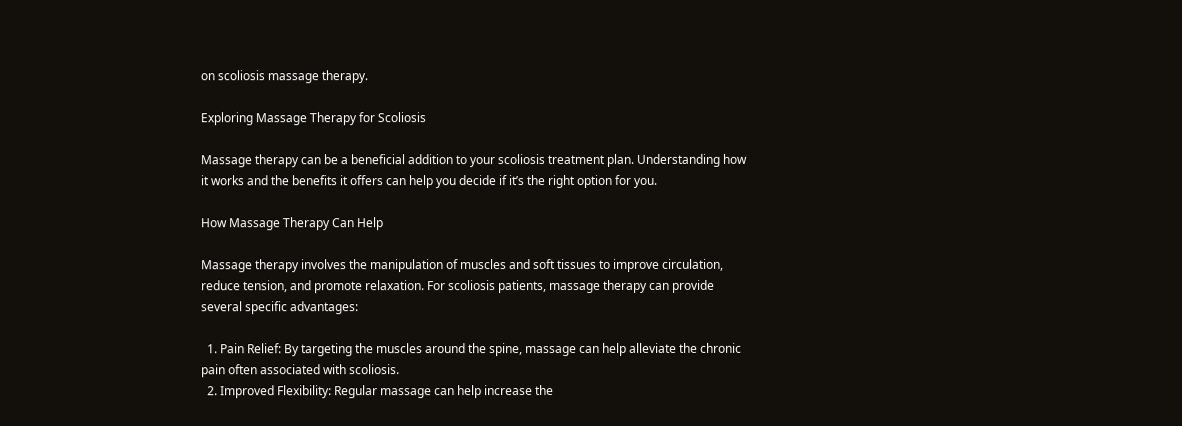on scoliosis massage therapy.

Exploring Massage Therapy for Scoliosis

Massage therapy can be a beneficial addition to your scoliosis treatment plan. Understanding how it works and the benefits it offers can help you decide if it’s the right option for you.

How Massage Therapy Can Help

Massage therapy involves the manipulation of muscles and soft tissues to improve circulation, reduce tension, and promote relaxation. For scoliosis patients, massage therapy can provide several specific advantages:

  1. Pain Relief: By targeting the muscles around the spine, massage can help alleviate the chronic pain often associated with scoliosis.
  2. Improved Flexibility: Regular massage can help increase the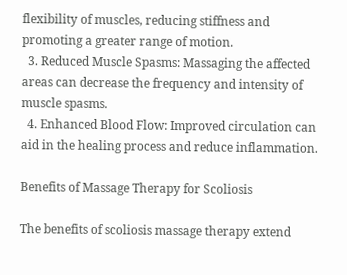flexibility of muscles, reducing stiffness and promoting a greater range of motion.
  3. Reduced Muscle Spasms: Massaging the affected areas can decrease the frequency and intensity of muscle spasms.
  4. Enhanced Blood Flow: Improved circulation can aid in the healing process and reduce inflammation.

Benefits of Massage Therapy for Scoliosis

The benefits of scoliosis massage therapy extend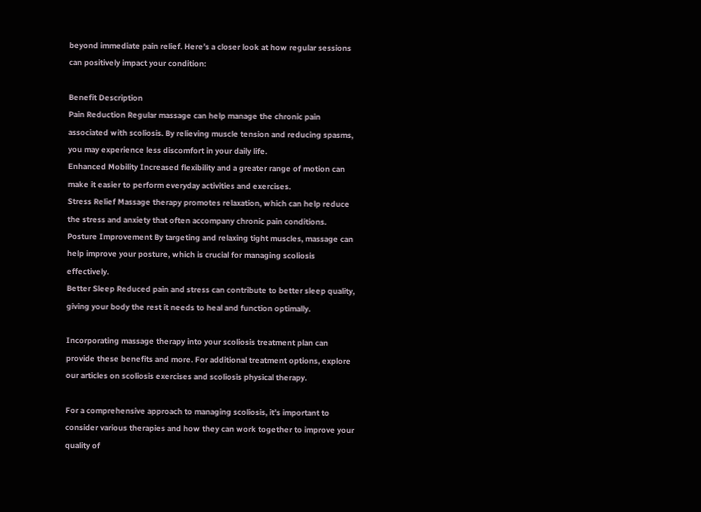beyond immediate pain relief. Here’s a closer look at how regular sessions can positively impact your condition:

Benefit Description
Pain Reduction Regular massage can help manage the chronic pain associated with scoliosis. By relieving muscle tension and reducing spasms, you may experience less discomfort in your daily life.
Enhanced Mobility Increased flexibility and a greater range of motion can make it easier to perform everyday activities and exercises.
Stress Relief Massage therapy promotes relaxation, which can help reduce the stress and anxiety that often accompany chronic pain conditions.
Posture Improvement By targeting and relaxing tight muscles, massage can help improve your posture, which is crucial for managing scoliosis effectively.
Better Sleep Reduced pain and stress can contribute to better sleep quality, giving your body the rest it needs to heal and function optimally.

Incorporating massage therapy into your scoliosis treatment plan can provide these benefits and more. For additional treatment options, explore our articles on scoliosis exercises and scoliosis physical therapy.

For a comprehensive approach to managing scoliosis, it’s important to consider various therapies and how they can work together to improve your quality of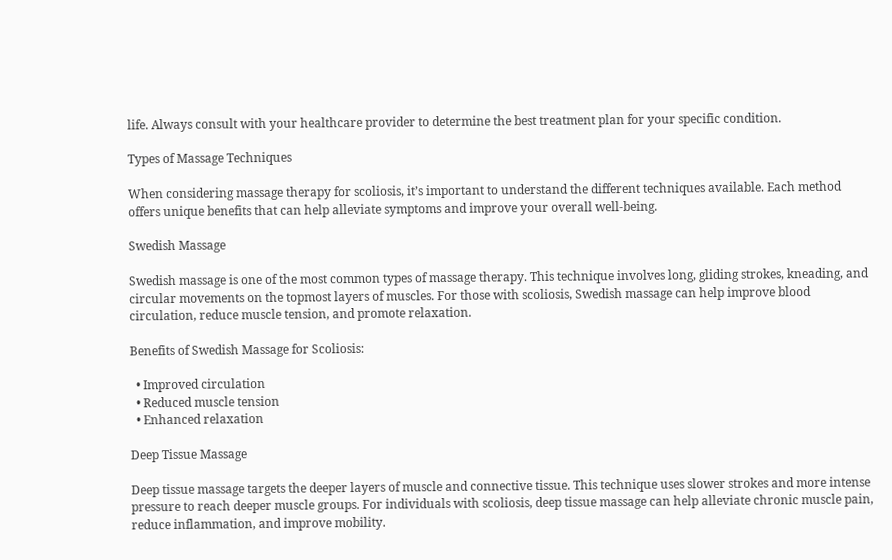life. Always consult with your healthcare provider to determine the best treatment plan for your specific condition.

Types of Massage Techniques

When considering massage therapy for scoliosis, it’s important to understand the different techniques available. Each method offers unique benefits that can help alleviate symptoms and improve your overall well-being.

Swedish Massage

Swedish massage is one of the most common types of massage therapy. This technique involves long, gliding strokes, kneading, and circular movements on the topmost layers of muscles. For those with scoliosis, Swedish massage can help improve blood circulation, reduce muscle tension, and promote relaxation.

Benefits of Swedish Massage for Scoliosis:

  • Improved circulation
  • Reduced muscle tension
  • Enhanced relaxation

Deep Tissue Massage

Deep tissue massage targets the deeper layers of muscle and connective tissue. This technique uses slower strokes and more intense pressure to reach deeper muscle groups. For individuals with scoliosis, deep tissue massage can help alleviate chronic muscle pain, reduce inflammation, and improve mobility.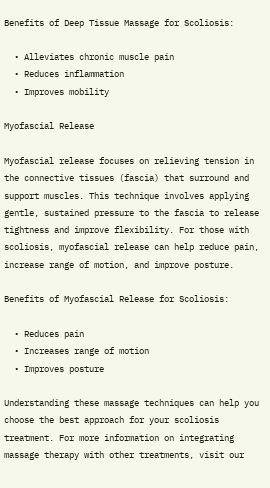Benefits of Deep Tissue Massage for Scoliosis:

  • Alleviates chronic muscle pain
  • Reduces inflammation
  • Improves mobility

Myofascial Release

Myofascial release focuses on relieving tension in the connective tissues (fascia) that surround and support muscles. This technique involves applying gentle, sustained pressure to the fascia to release tightness and improve flexibility. For those with scoliosis, myofascial release can help reduce pain, increase range of motion, and improve posture.

Benefits of Myofascial Release for Scoliosis:

  • Reduces pain
  • Increases range of motion
  • Improves posture

Understanding these massage techniques can help you choose the best approach for your scoliosis treatment. For more information on integrating massage therapy with other treatments, visit our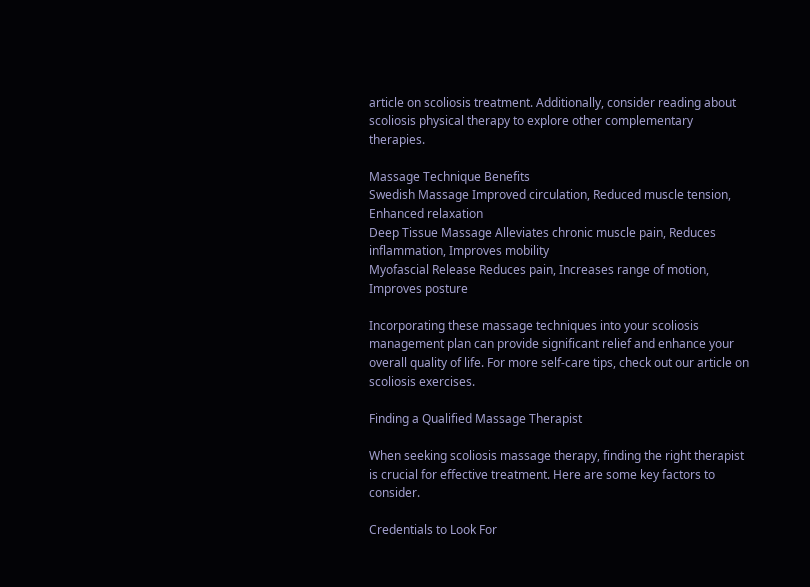article on scoliosis treatment. Additionally, consider reading about scoliosis physical therapy to explore other complementary therapies.

Massage Technique Benefits
Swedish Massage Improved circulation, Reduced muscle tension, Enhanced relaxation
Deep Tissue Massage Alleviates chronic muscle pain, Reduces inflammation, Improves mobility
Myofascial Release Reduces pain, Increases range of motion, Improves posture

Incorporating these massage techniques into your scoliosis management plan can provide significant relief and enhance your overall quality of life. For more self-care tips, check out our article on scoliosis exercises.

Finding a Qualified Massage Therapist

When seeking scoliosis massage therapy, finding the right therapist is crucial for effective treatment. Here are some key factors to consider.

Credentials to Look For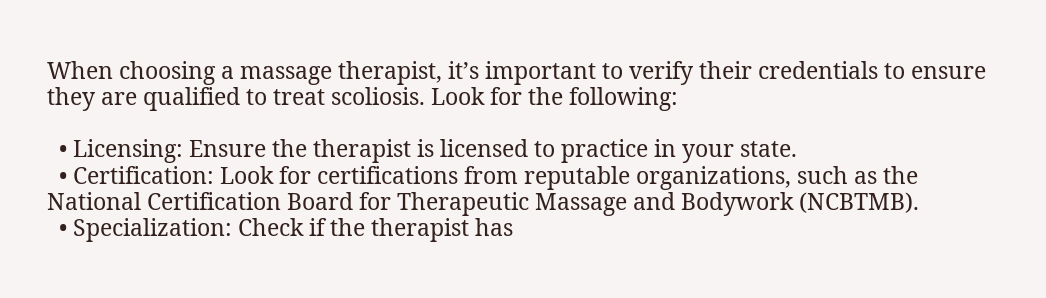When choosing a massage therapist, it’s important to verify their credentials to ensure they are qualified to treat scoliosis. Look for the following:

  • Licensing: Ensure the therapist is licensed to practice in your state.
  • Certification: Look for certifications from reputable organizations, such as the National Certification Board for Therapeutic Massage and Bodywork (NCBTMB).
  • Specialization: Check if the therapist has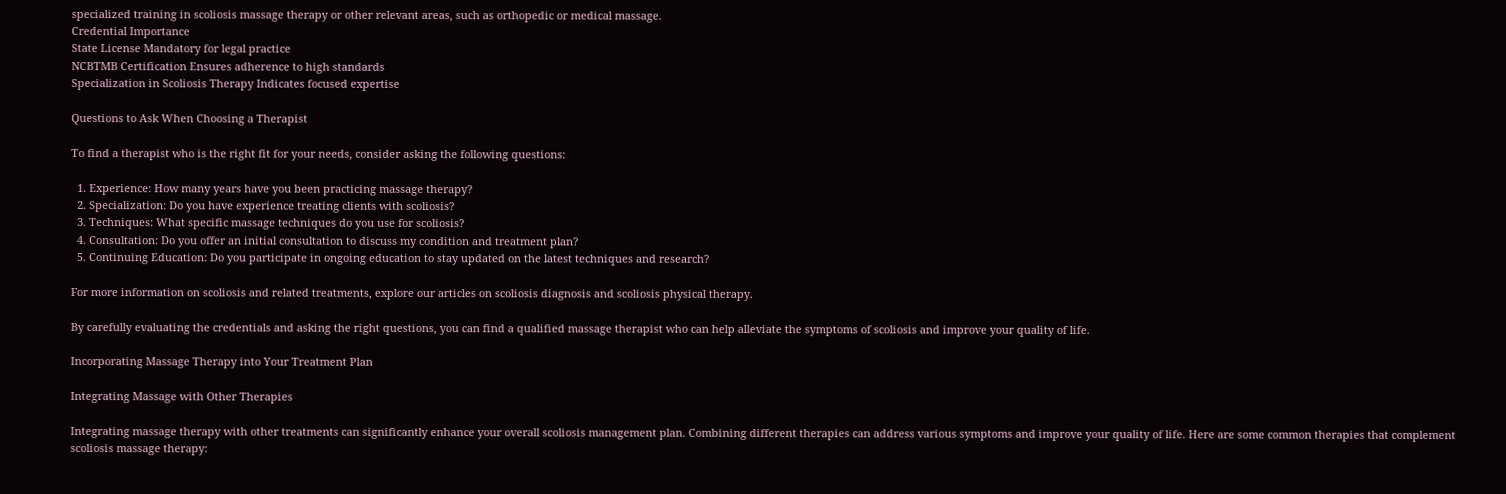specialized training in scoliosis massage therapy or other relevant areas, such as orthopedic or medical massage.
Credential Importance
State License Mandatory for legal practice
NCBTMB Certification Ensures adherence to high standards
Specialization in Scoliosis Therapy Indicates focused expertise

Questions to Ask When Choosing a Therapist

To find a therapist who is the right fit for your needs, consider asking the following questions:

  1. Experience: How many years have you been practicing massage therapy?
  2. Specialization: Do you have experience treating clients with scoliosis?
  3. Techniques: What specific massage techniques do you use for scoliosis?
  4. Consultation: Do you offer an initial consultation to discuss my condition and treatment plan?
  5. Continuing Education: Do you participate in ongoing education to stay updated on the latest techniques and research?

For more information on scoliosis and related treatments, explore our articles on scoliosis diagnosis and scoliosis physical therapy.

By carefully evaluating the credentials and asking the right questions, you can find a qualified massage therapist who can help alleviate the symptoms of scoliosis and improve your quality of life.

Incorporating Massage Therapy into Your Treatment Plan

Integrating Massage with Other Therapies

Integrating massage therapy with other treatments can significantly enhance your overall scoliosis management plan. Combining different therapies can address various symptoms and improve your quality of life. Here are some common therapies that complement scoliosis massage therapy: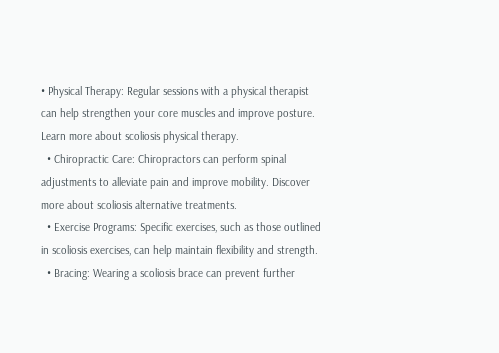• Physical Therapy: Regular sessions with a physical therapist can help strengthen your core muscles and improve posture. Learn more about scoliosis physical therapy.
  • Chiropractic Care: Chiropractors can perform spinal adjustments to alleviate pain and improve mobility. Discover more about scoliosis alternative treatments.
  • Exercise Programs: Specific exercises, such as those outlined in scoliosis exercises, can help maintain flexibility and strength.
  • Bracing: Wearing a scoliosis brace can prevent further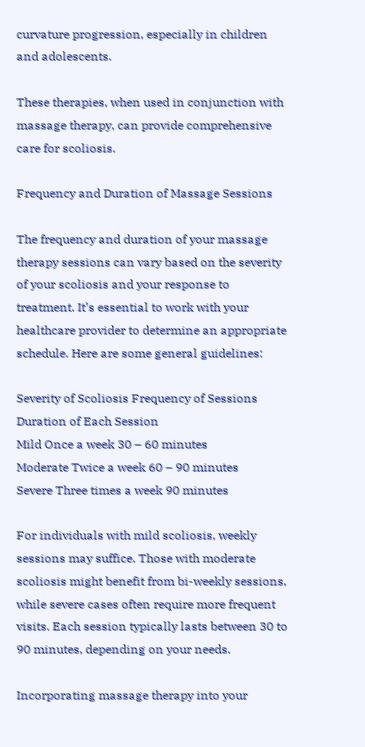curvature progression, especially in children and adolescents.

These therapies, when used in conjunction with massage therapy, can provide comprehensive care for scoliosis.

Frequency and Duration of Massage Sessions

The frequency and duration of your massage therapy sessions can vary based on the severity of your scoliosis and your response to treatment. It’s essential to work with your healthcare provider to determine an appropriate schedule. Here are some general guidelines:

Severity of Scoliosis Frequency of Sessions Duration of Each Session
Mild Once a week 30 – 60 minutes
Moderate Twice a week 60 – 90 minutes
Severe Three times a week 90 minutes

For individuals with mild scoliosis, weekly sessions may suffice. Those with moderate scoliosis might benefit from bi-weekly sessions, while severe cases often require more frequent visits. Each session typically lasts between 30 to 90 minutes, depending on your needs.

Incorporating massage therapy into your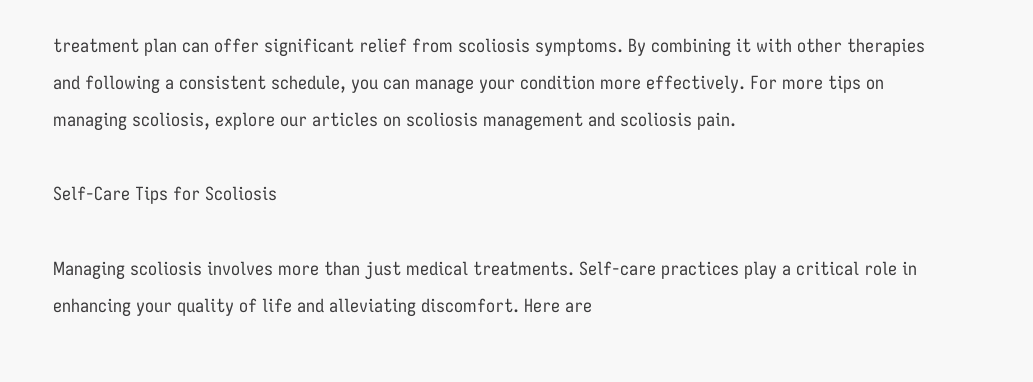treatment plan can offer significant relief from scoliosis symptoms. By combining it with other therapies and following a consistent schedule, you can manage your condition more effectively. For more tips on managing scoliosis, explore our articles on scoliosis management and scoliosis pain.

Self-Care Tips for Scoliosis

Managing scoliosis involves more than just medical treatments. Self-care practices play a critical role in enhancing your quality of life and alleviating discomfort. Here are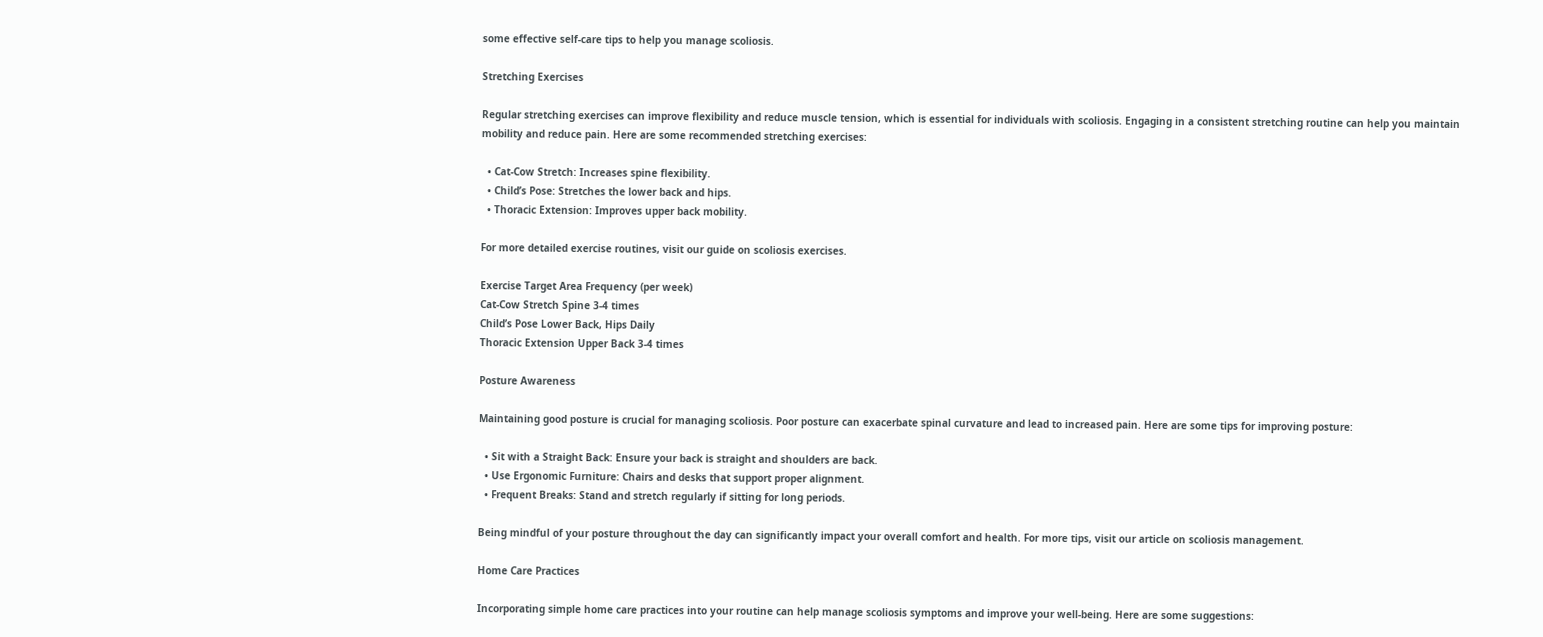some effective self-care tips to help you manage scoliosis.

Stretching Exercises

Regular stretching exercises can improve flexibility and reduce muscle tension, which is essential for individuals with scoliosis. Engaging in a consistent stretching routine can help you maintain mobility and reduce pain. Here are some recommended stretching exercises:

  • Cat-Cow Stretch: Increases spine flexibility.
  • Child’s Pose: Stretches the lower back and hips.
  • Thoracic Extension: Improves upper back mobility.

For more detailed exercise routines, visit our guide on scoliosis exercises.

Exercise Target Area Frequency (per week)
Cat-Cow Stretch Spine 3-4 times
Child’s Pose Lower Back, Hips Daily
Thoracic Extension Upper Back 3-4 times

Posture Awareness

Maintaining good posture is crucial for managing scoliosis. Poor posture can exacerbate spinal curvature and lead to increased pain. Here are some tips for improving posture:

  • Sit with a Straight Back: Ensure your back is straight and shoulders are back.
  • Use Ergonomic Furniture: Chairs and desks that support proper alignment.
  • Frequent Breaks: Stand and stretch regularly if sitting for long periods.

Being mindful of your posture throughout the day can significantly impact your overall comfort and health. For more tips, visit our article on scoliosis management.

Home Care Practices

Incorporating simple home care practices into your routine can help manage scoliosis symptoms and improve your well-being. Here are some suggestions: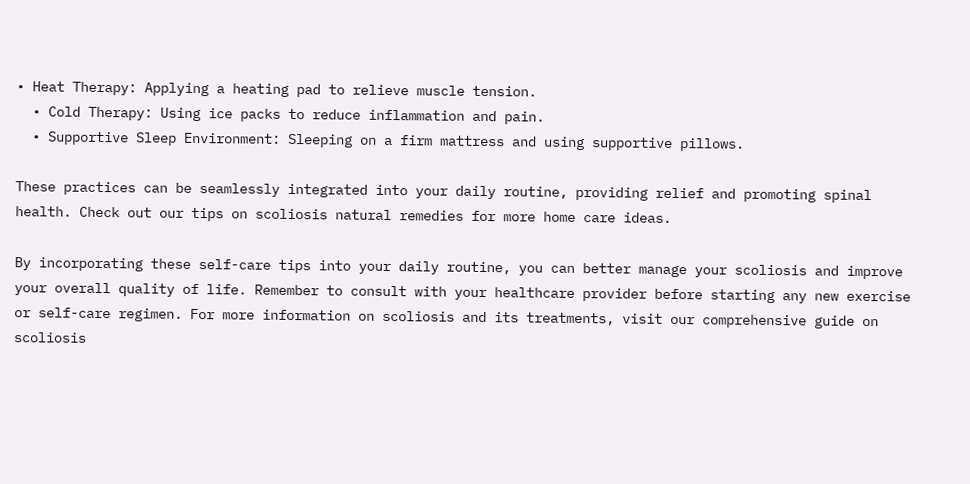• Heat Therapy: Applying a heating pad to relieve muscle tension.
  • Cold Therapy: Using ice packs to reduce inflammation and pain.
  • Supportive Sleep Environment: Sleeping on a firm mattress and using supportive pillows.

These practices can be seamlessly integrated into your daily routine, providing relief and promoting spinal health. Check out our tips on scoliosis natural remedies for more home care ideas.

By incorporating these self-care tips into your daily routine, you can better manage your scoliosis and improve your overall quality of life. Remember to consult with your healthcare provider before starting any new exercise or self-care regimen. For more information on scoliosis and its treatments, visit our comprehensive guide on scoliosis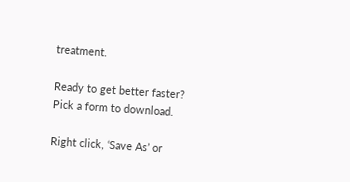treatment.

Ready to get better faster?
Pick a form to download.

Right click, ‘Save As’ or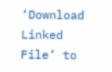‘Download Linked File’ to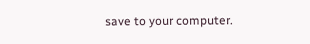save to your computer.